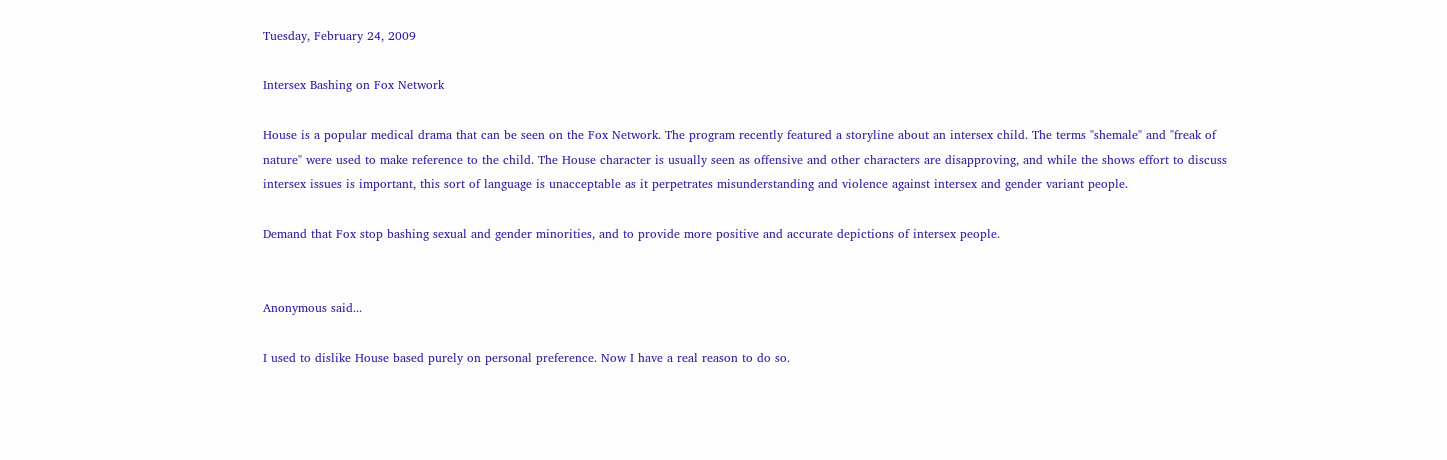Tuesday, February 24, 2009

Intersex Bashing on Fox Network

House is a popular medical drama that can be seen on the Fox Network. The program recently featured a storyline about an intersex child. The terms "shemale" and "freak of nature" were used to make reference to the child. The House character is usually seen as offensive and other characters are disapproving, and while the shows effort to discuss intersex issues is important, this sort of language is unacceptable as it perpetrates misunderstanding and violence against intersex and gender variant people.

Demand that Fox stop bashing sexual and gender minorities, and to provide more positive and accurate depictions of intersex people.


Anonymous said...

I used to dislike House based purely on personal preference. Now I have a real reason to do so.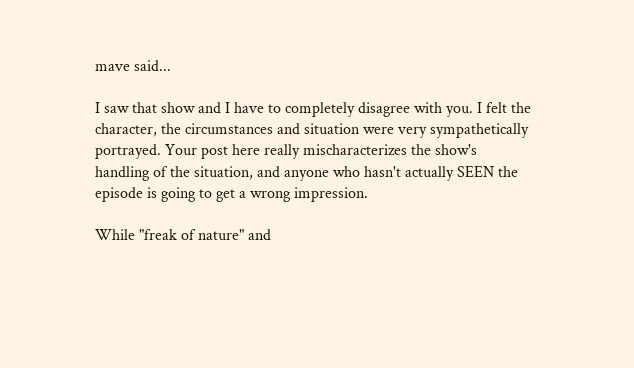mave said...

I saw that show and I have to completely disagree with you. I felt the character, the circumstances and situation were very sympathetically portrayed. Your post here really mischaracterizes the show's handling of the situation, and anyone who hasn't actually SEEN the episode is going to get a wrong impression.

While "freak of nature" and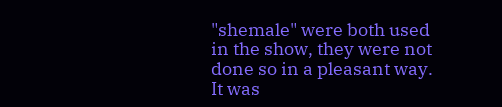"shemale" were both used in the show, they were not done so in a pleasant way. It was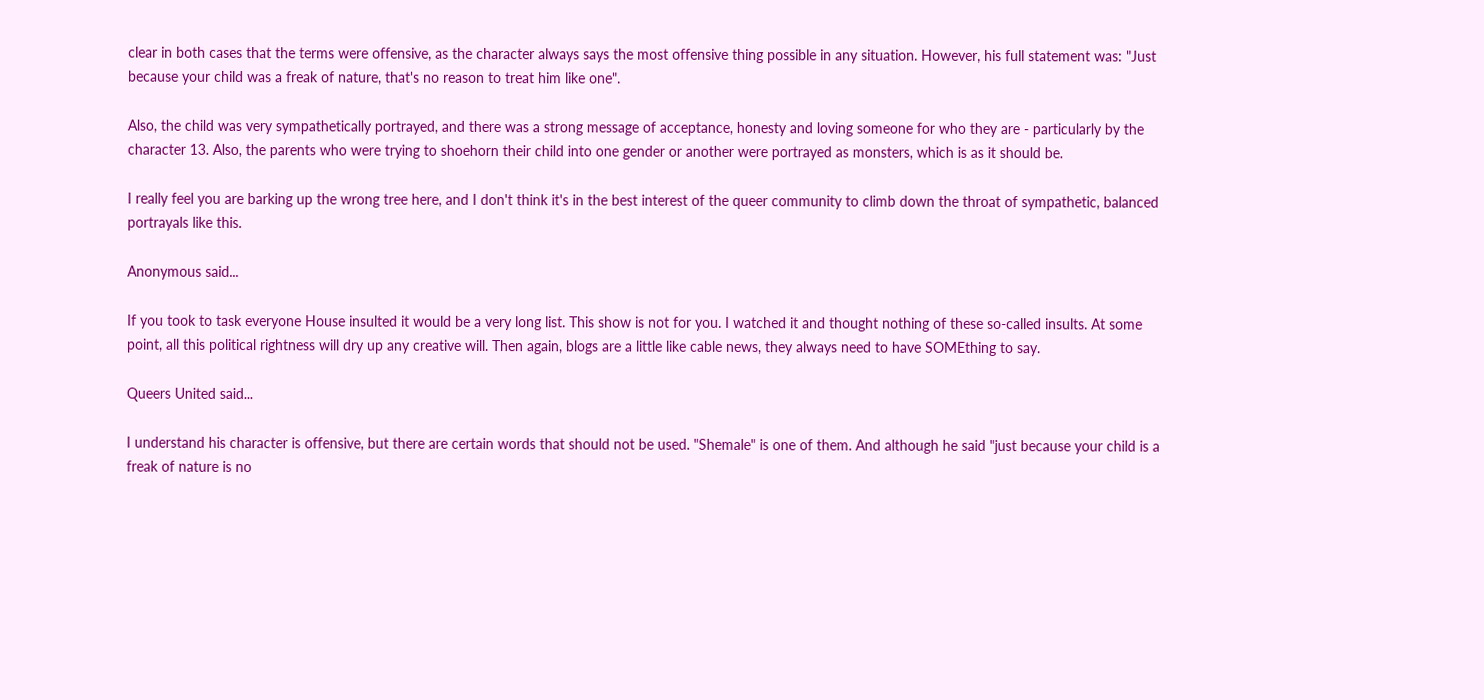clear in both cases that the terms were offensive, as the character always says the most offensive thing possible in any situation. However, his full statement was: "Just because your child was a freak of nature, that's no reason to treat him like one".

Also, the child was very sympathetically portrayed, and there was a strong message of acceptance, honesty and loving someone for who they are - particularly by the character 13. Also, the parents who were trying to shoehorn their child into one gender or another were portrayed as monsters, which is as it should be.

I really feel you are barking up the wrong tree here, and I don't think it's in the best interest of the queer community to climb down the throat of sympathetic, balanced portrayals like this.

Anonymous said...

If you took to task everyone House insulted it would be a very long list. This show is not for you. I watched it and thought nothing of these so-called insults. At some point, all this political rightness will dry up any creative will. Then again, blogs are a little like cable news, they always need to have SOMEthing to say.

Queers United said...

I understand his character is offensive, but there are certain words that should not be used. "Shemale" is one of them. And although he said "just because your child is a freak of nature is no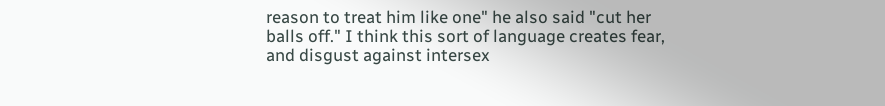reason to treat him like one" he also said "cut her balls off." I think this sort of language creates fear, and disgust against intersex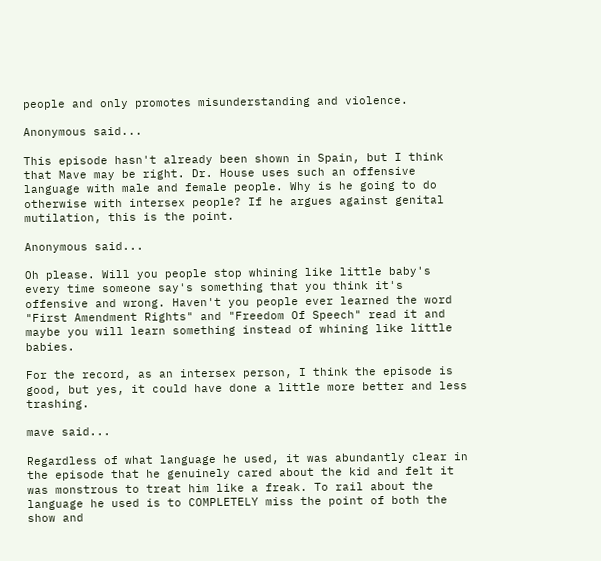people and only promotes misunderstanding and violence.

Anonymous said...

This episode hasn't already been shown in Spain, but I think that Mave may be right. Dr. House uses such an offensive language with male and female people. Why is he going to do otherwise with intersex people? If he argues against genital mutilation, this is the point.

Anonymous said...

Oh please. Will you people stop whining like little baby's every time someone say's something that you think it's offensive and wrong. Haven't you people ever learned the word "First Amendment Rights" and "Freedom Of Speech" read it and maybe you will learn something instead of whining like little babies.

For the record, as an intersex person, I think the episode is good, but yes, it could have done a little more better and less trashing.

mave said...

Regardless of what language he used, it was abundantly clear in the episode that he genuinely cared about the kid and felt it was monstrous to treat him like a freak. To rail about the language he used is to COMPLETELY miss the point of both the show and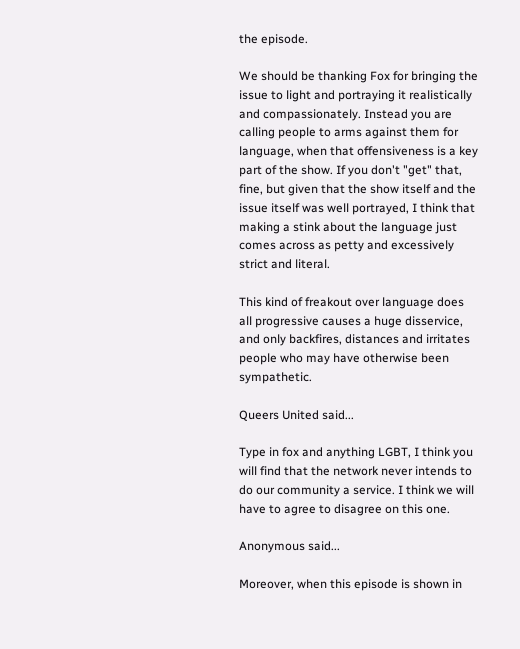the episode.

We should be thanking Fox for bringing the issue to light and portraying it realistically and compassionately. Instead you are calling people to arms against them for language, when that offensiveness is a key part of the show. If you don't "get" that, fine, but given that the show itself and the issue itself was well portrayed, I think that making a stink about the language just comes across as petty and excessively strict and literal.

This kind of freakout over language does all progressive causes a huge disservice, and only backfires, distances and irritates people who may have otherwise been sympathetic.

Queers United said...

Type in fox and anything LGBT, I think you will find that the network never intends to do our community a service. I think we will have to agree to disagree on this one.

Anonymous said...

Moreover, when this episode is shown in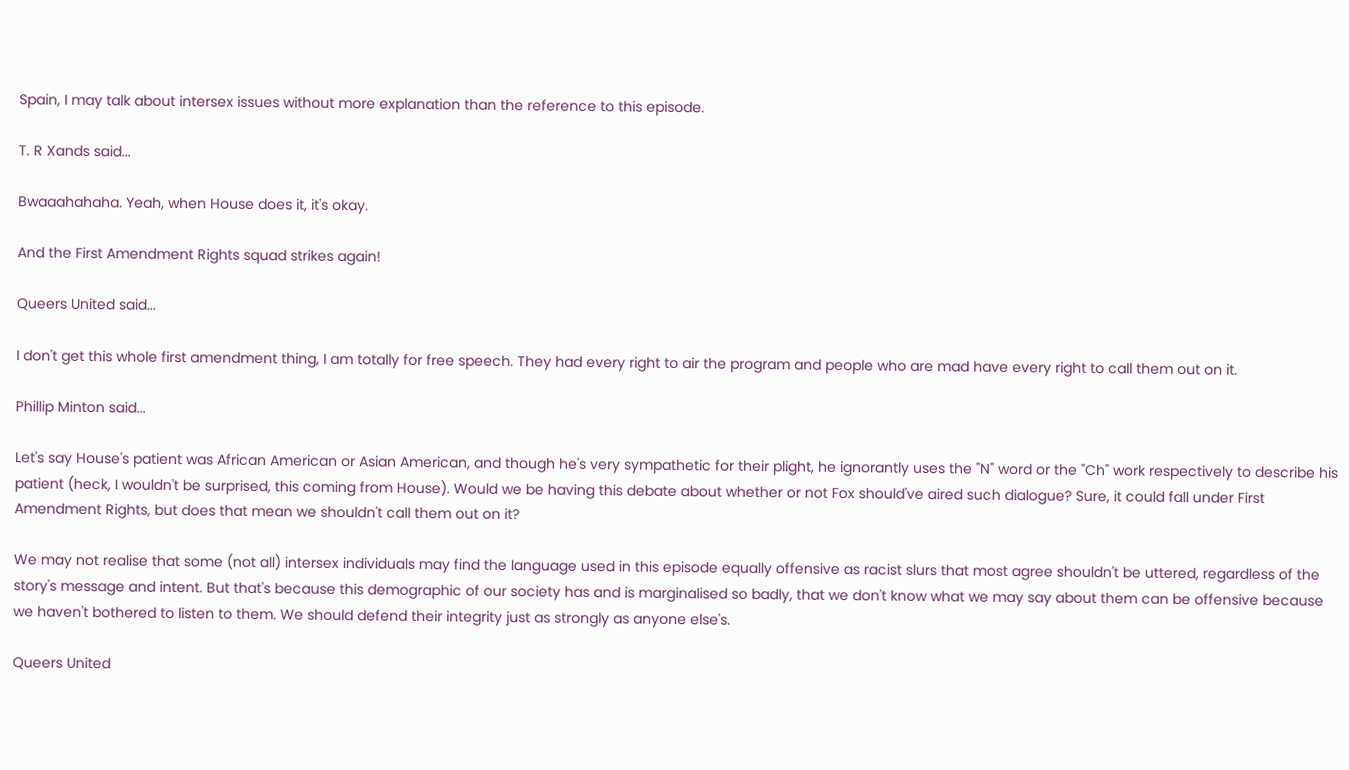Spain, I may talk about intersex issues without more explanation than the reference to this episode.

T. R Xands said...

Bwaaahahaha. Yeah, when House does it, it's okay.

And the First Amendment Rights squad strikes again!

Queers United said...

I don't get this whole first amendment thing, I am totally for free speech. They had every right to air the program and people who are mad have every right to call them out on it.

Phillip Minton said...

Let's say House's patient was African American or Asian American, and though he's very sympathetic for their plight, he ignorantly uses the "N" word or the "Ch" work respectively to describe his patient (heck, I wouldn't be surprised, this coming from House). Would we be having this debate about whether or not Fox should've aired such dialogue? Sure, it could fall under First Amendment Rights, but does that mean we shouldn't call them out on it?

We may not realise that some (not all) intersex individuals may find the language used in this episode equally offensive as racist slurs that most agree shouldn't be uttered, regardless of the story's message and intent. But that's because this demographic of our society has and is marginalised so badly, that we don't know what we may say about them can be offensive because we haven't bothered to listen to them. We should defend their integrity just as strongly as anyone else's.

Queers United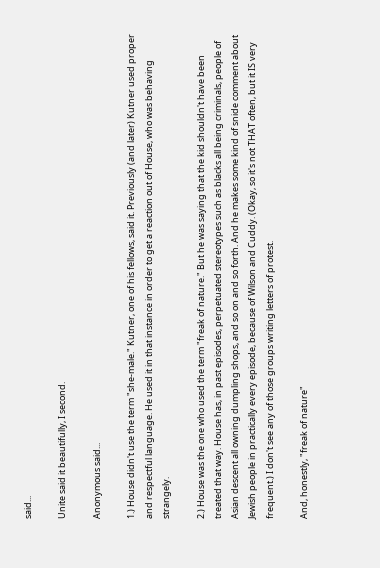said...

Unite said it beautifully, I second.

Anonymous said...

1.) House didn't use the term "she-male." Kutner, one of his fellows, said it. Previously (and later) Kutner used proper and respectful language. He used it in that instance in order to get a reaction out of House, who was behaving strangely.

2.) House was the one who used the term "freak of nature." But he was saying that the kid shouldn't have been treated that way. House has, in past episodes, perpetuated stereotypes such as blacks all being criminals, people of Asian descent all owning dumpling shops, and so on and so forth. And he makes some kind of snide comment about Jewish people in practically every episode, because of Wilson and Cuddy. (Okay, so it's not THAT often, but it IS very frequent.) I don't see any of those groups writing letters of protest.

And, honestly, "freak of nature"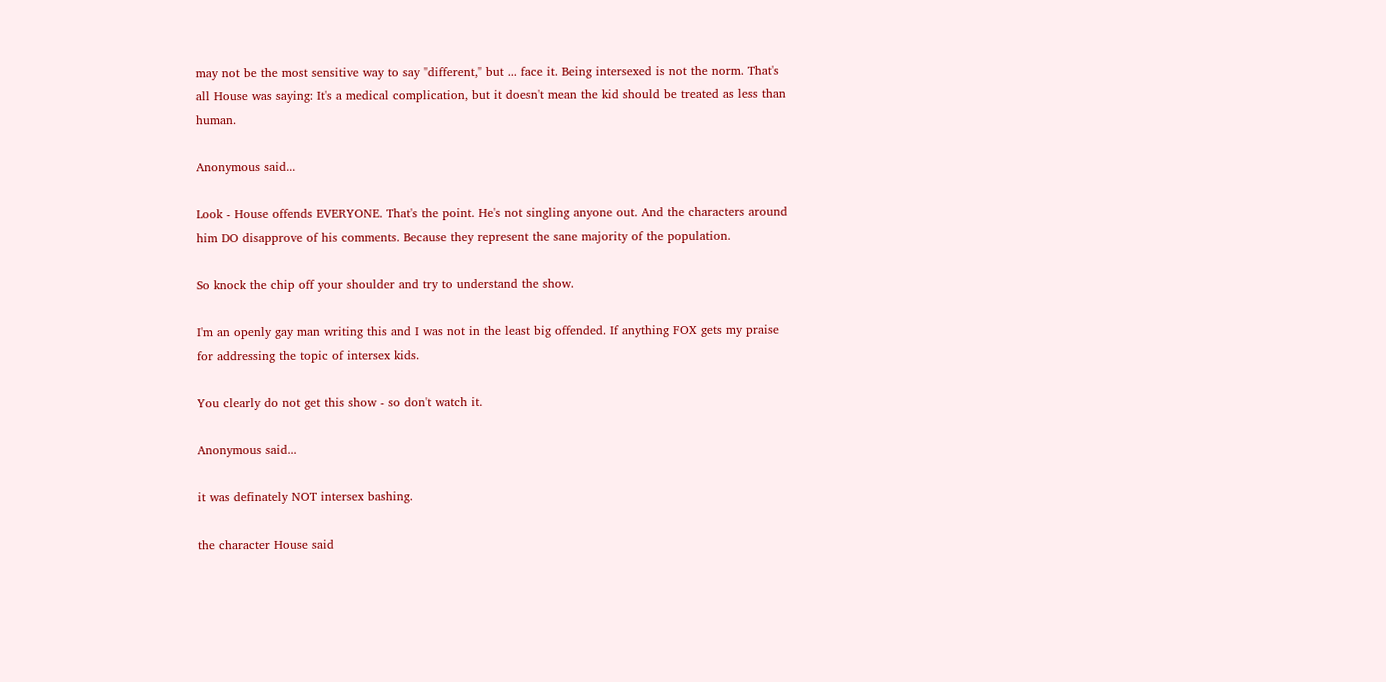may not be the most sensitive way to say "different," but ... face it. Being intersexed is not the norm. That's all House was saying: It's a medical complication, but it doesn't mean the kid should be treated as less than human.

Anonymous said...

Look - House offends EVERYONE. That's the point. He's not singling anyone out. And the characters around him DO disapprove of his comments. Because they represent the sane majority of the population.

So knock the chip off your shoulder and try to understand the show.

I'm an openly gay man writing this and I was not in the least big offended. If anything FOX gets my praise for addressing the topic of intersex kids.

You clearly do not get this show - so don't watch it.

Anonymous said...

it was definately NOT intersex bashing.

the character House said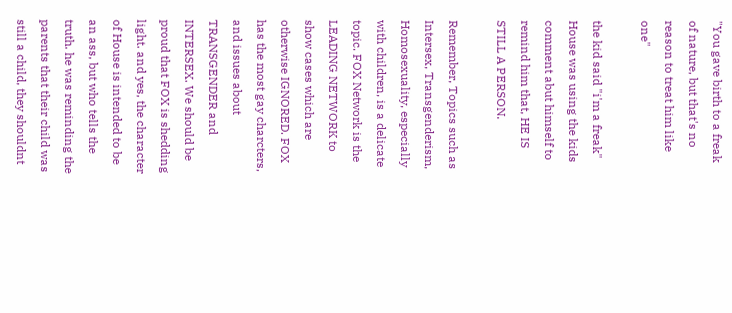"You gave birth to a freak of nature, but that's no reason to treat him like one"

the kid said "i'm a freak" House was using the kids comment abut himself to remind him that, HE IS STILL A PERSON.

Remember, Topics such as Intersex, Transgenderism, Homosexuality, especially with children, is a delicate topic. FOX Network is the LEADING NETWORK to show cases which are otherwise IGNORED. FOX has the most gay charcters, and issues about TRANSGENDER and INTERSEX. We should be proud that FOX is shedding light. and yes, the character of House is intended to be an ass, but who tells the truth. he was reminding the parents that their child was still a child, they shouldnt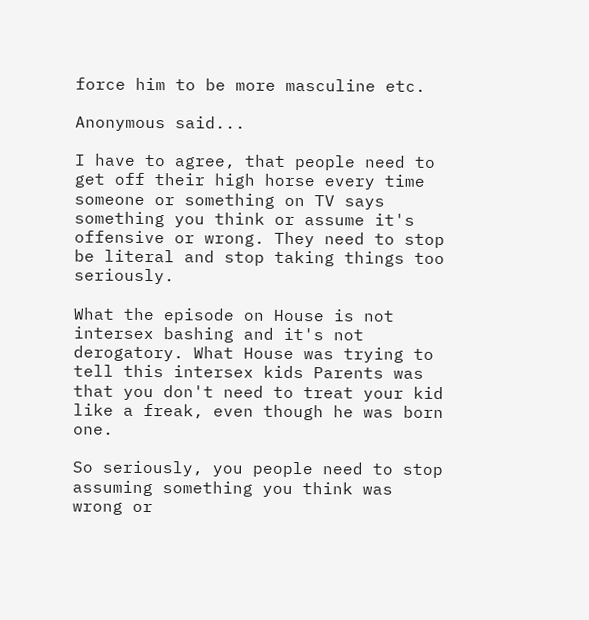force him to be more masculine etc.

Anonymous said...

I have to agree, that people need to get off their high horse every time someone or something on TV says something you think or assume it's offensive or wrong. They need to stop be literal and stop taking things too seriously.

What the episode on House is not intersex bashing and it's not derogatory. What House was trying to tell this intersex kids Parents was that you don't need to treat your kid like a freak, even though he was born one.

So seriously, you people need to stop assuming something you think was wrong or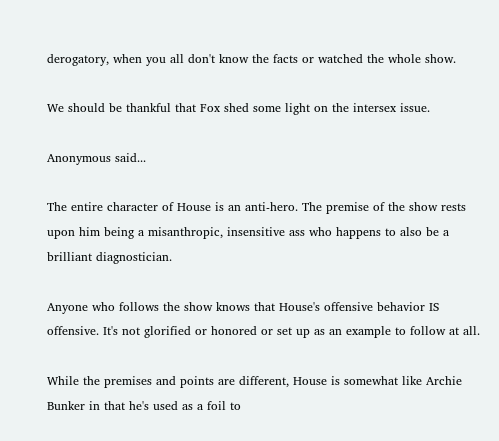derogatory, when you all don't know the facts or watched the whole show.

We should be thankful that Fox shed some light on the intersex issue.

Anonymous said...

The entire character of House is an anti-hero. The premise of the show rests upon him being a misanthropic, insensitive ass who happens to also be a brilliant diagnostician.

Anyone who follows the show knows that House's offensive behavior IS offensive. It's not glorified or honored or set up as an example to follow at all.

While the premises and points are different, House is somewhat like Archie Bunker in that he's used as a foil to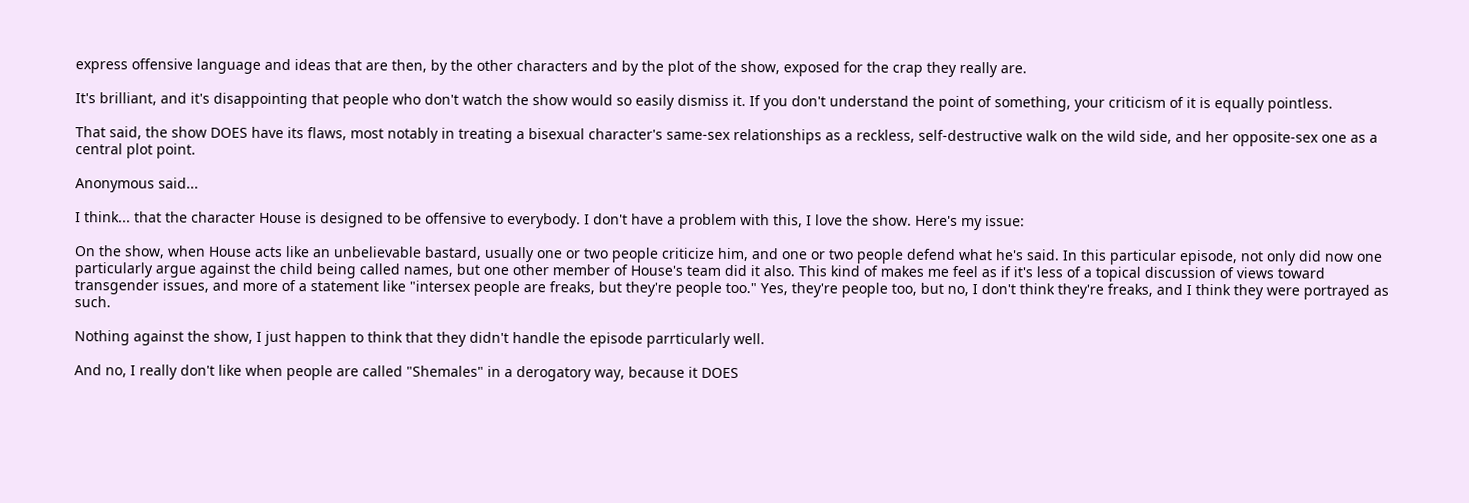express offensive language and ideas that are then, by the other characters and by the plot of the show, exposed for the crap they really are.

It's brilliant, and it's disappointing that people who don't watch the show would so easily dismiss it. If you don't understand the point of something, your criticism of it is equally pointless.

That said, the show DOES have its flaws, most notably in treating a bisexual character's same-sex relationships as a reckless, self-destructive walk on the wild side, and her opposite-sex one as a central plot point.

Anonymous said...

I think... that the character House is designed to be offensive to everybody. I don't have a problem with this, I love the show. Here's my issue:

On the show, when House acts like an unbelievable bastard, usually one or two people criticize him, and one or two people defend what he's said. In this particular episode, not only did now one particularly argue against the child being called names, but one other member of House's team did it also. This kind of makes me feel as if it's less of a topical discussion of views toward transgender issues, and more of a statement like "intersex people are freaks, but they're people too." Yes, they're people too, but no, I don't think they're freaks, and I think they were portrayed as such.

Nothing against the show, I just happen to think that they didn't handle the episode parrticularly well.

And no, I really don't like when people are called "Shemales" in a derogatory way, because it DOES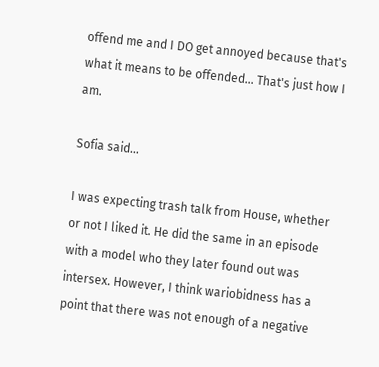offend me and I DO get annoyed because that's what it means to be offended... That's just how I am.

Sofia said...

I was expecting trash talk from House, whether or not I liked it. He did the same in an episode with a model who they later found out was intersex. However, I think wariobidness has a point that there was not enough of a negative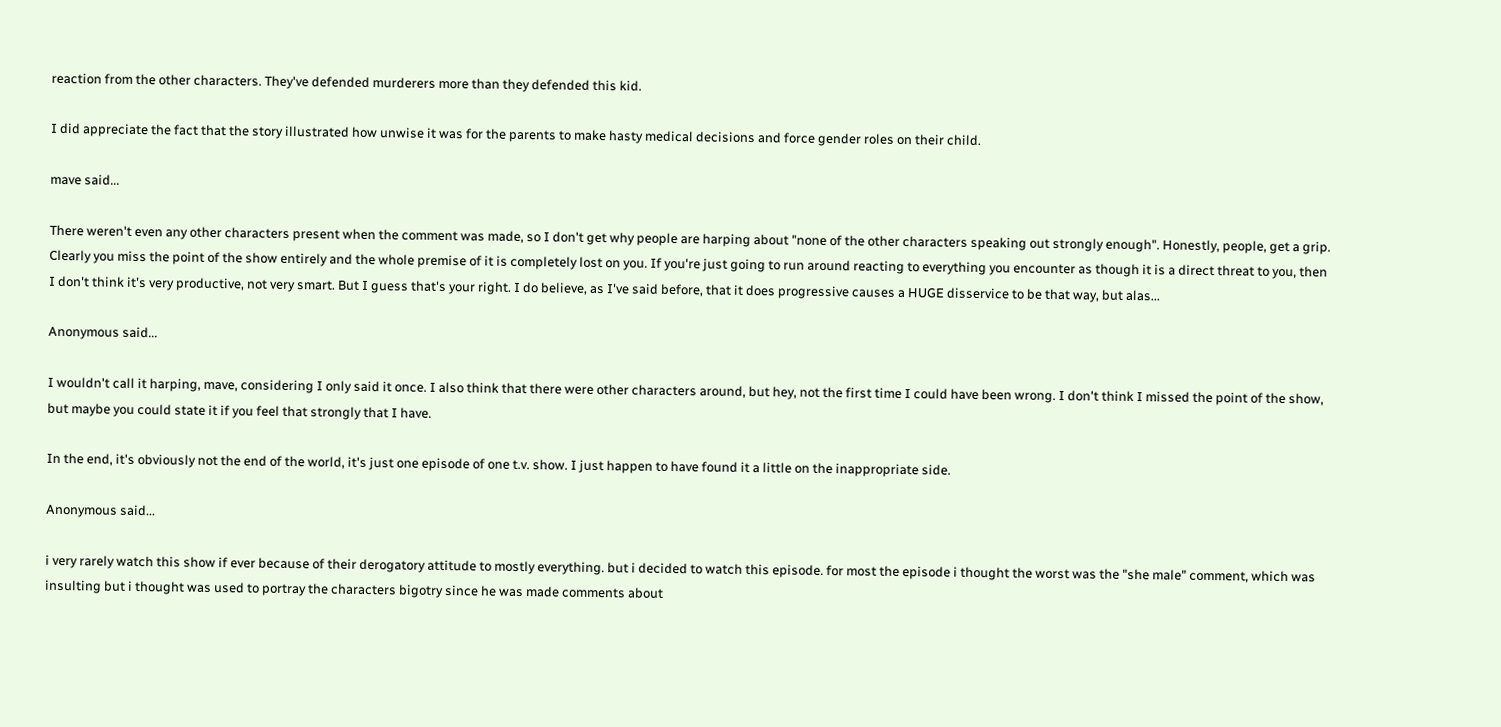reaction from the other characters. They've defended murderers more than they defended this kid.

I did appreciate the fact that the story illustrated how unwise it was for the parents to make hasty medical decisions and force gender roles on their child.

mave said...

There weren't even any other characters present when the comment was made, so I don't get why people are harping about "none of the other characters speaking out strongly enough". Honestly, people, get a grip. Clearly you miss the point of the show entirely and the whole premise of it is completely lost on you. If you're just going to run around reacting to everything you encounter as though it is a direct threat to you, then I don't think it's very productive, not very smart. But I guess that's your right. I do believe, as I've said before, that it does progressive causes a HUGE disservice to be that way, but alas...

Anonymous said...

I wouldn't call it harping, mave, considering I only said it once. I also think that there were other characters around, but hey, not the first time I could have been wrong. I don't think I missed the point of the show, but maybe you could state it if you feel that strongly that I have.

In the end, it's obviously not the end of the world, it's just one episode of one t.v. show. I just happen to have found it a little on the inappropriate side.

Anonymous said...

i very rarely watch this show if ever because of their derogatory attitude to mostly everything. but i decided to watch this episode. for most the episode i thought the worst was the "she male" comment, which was insulting but i thought was used to portray the characters bigotry since he was made comments about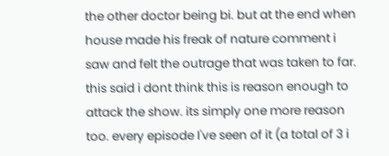the other doctor being bi. but at the end when house made his freak of nature comment i saw and felt the outrage that was taken to far. this said i dont think this is reason enough to attack the show. its simply one more reason too. every episode I've seen of it (a total of 3 i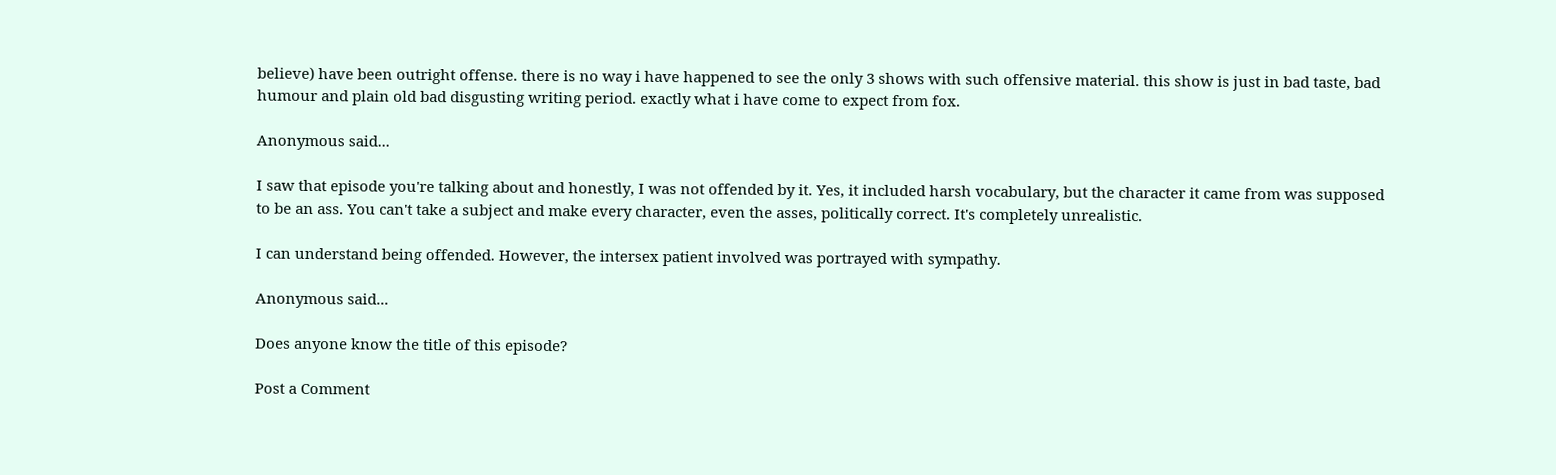believe) have been outright offense. there is no way i have happened to see the only 3 shows with such offensive material. this show is just in bad taste, bad humour and plain old bad disgusting writing period. exactly what i have come to expect from fox.

Anonymous said...

I saw that episode you're talking about and honestly, I was not offended by it. Yes, it included harsh vocabulary, but the character it came from was supposed to be an ass. You can't take a subject and make every character, even the asses, politically correct. It's completely unrealistic.

I can understand being offended. However, the intersex patient involved was portrayed with sympathy.

Anonymous said...

Does anyone know the title of this episode?

Post a Comment